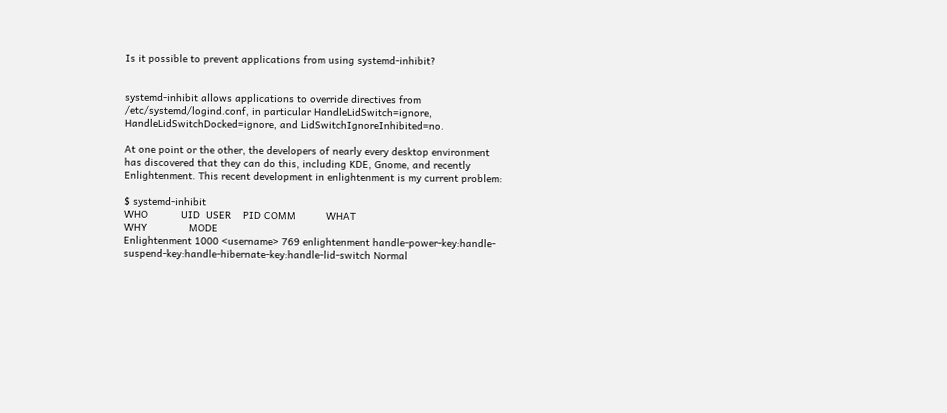Is it possible to prevent applications from using systemd-inhibit?


systemd-inhibit allows applications to override directives from /etc/systemd/logind.conf, in particular HandleLidSwitch=ignore, HandleLidSwitchDocked=ignore, and LidSwitchIgnoreInhibited=no.

At one point or the other, the developers of nearly every desktop environment has discovered that they can do this, including KDE, Gnome, and recently Enlightenment. This recent development in enlightenment is my current problem:

$ systemd-inhibit
WHO           UID  USER    PID COMM          WHAT                                                                       WHY              MODE
Enlightenment 1000 <username> 769 enlightenment handle-power-key:handle-suspend-key:handle-hibernate-key:handle-lid-switch Normal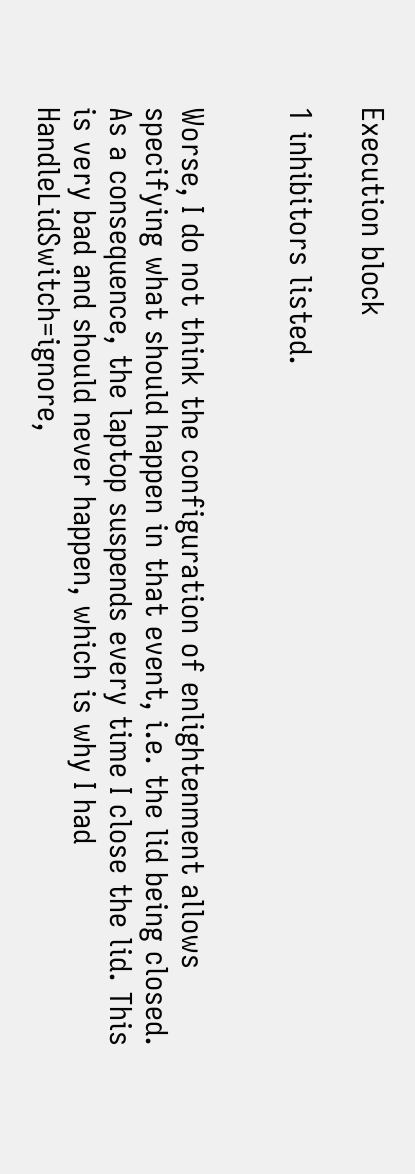Execution block

1 inhibitors listed.


Worse, I do not think the configuration of enlightenment allows specifying what should happen in that event, i.e. the lid being closed. As a consequence, the laptop suspends every time I close the lid. This is very bad and should never happen, which is why I had HandleLidSwitch=ignore,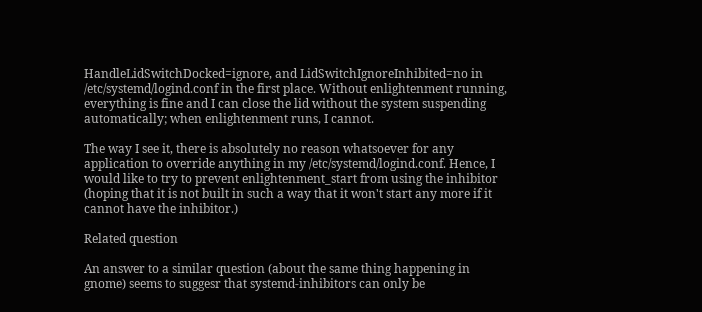HandleLidSwitchDocked=ignore, and LidSwitchIgnoreInhibited=no in /etc/systemd/logind.conf in the first place. Without enlightenment running, everything is fine and I can close the lid without the system suspending automatically; when enlightenment runs, I cannot.

The way I see it, there is absolutely no reason whatsoever for any application to override anything in my /etc/systemd/logind.conf. Hence, I would like to try to prevent enlightenment_start from using the inhibitor (hoping that it is not built in such a way that it won't start any more if it cannot have the inhibitor.)

Related question

An answer to a similar question (about the same thing happening in gnome) seems to suggesr that systemd-inhibitors can only be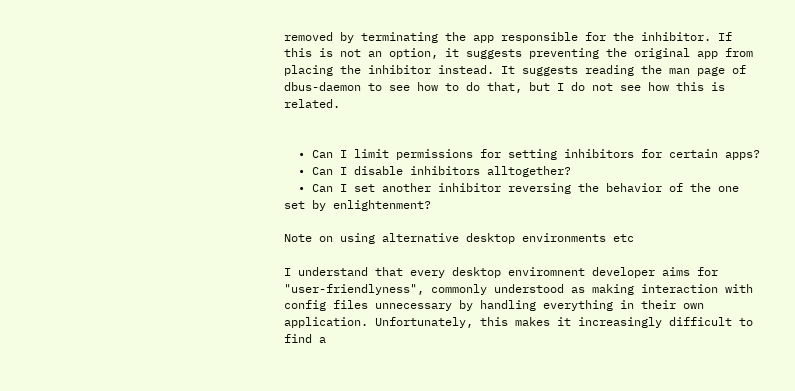removed by terminating the app responsible for the inhibitor. If this is not an option, it suggests preventing the original app from placing the inhibitor instead. It suggests reading the man page of dbus-daemon to see how to do that, but I do not see how this is related.


  • Can I limit permissions for setting inhibitors for certain apps?
  • Can I disable inhibitors alltogether?
  • Can I set another inhibitor reversing the behavior of the one set by enlightenment?

Note on using alternative desktop environments etc

I understand that every desktop enviromnent developer aims for "user-friendlyness", commonly understood as making interaction with config files unnecessary by handling everything in their own application. Unfortunately, this makes it increasingly difficult to find a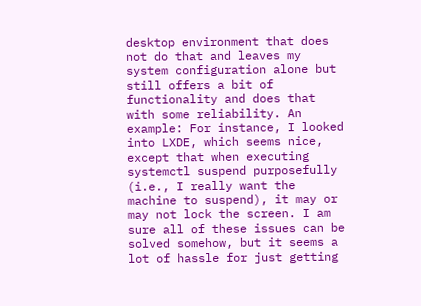desktop environment that does not do that and leaves my system configuration alone but still offers a bit of functionality and does that with some reliability. An example: For instance, I looked into LXDE, which seems nice, except that when executing systemctl suspend purposefully (i.e., I really want the machine to suspend), it may or may not lock the screen. I am sure all of these issues can be solved somehow, but it seems a lot of hassle for just getting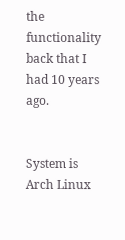the functionality back that I had 10 years ago.


System is Arch Linux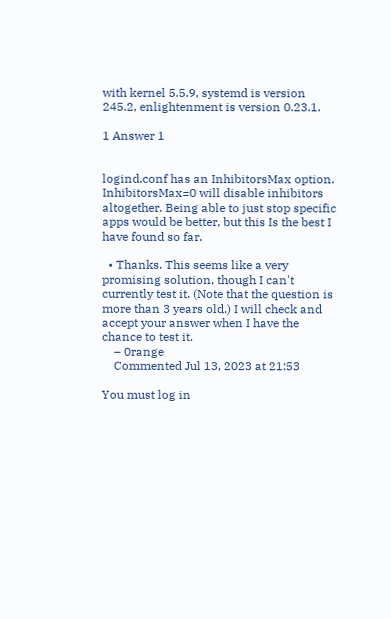with kernel 5.5.9, systemd is version 245.2, enlightenment is version 0.23.1.

1 Answer 1


logind.conf has an InhibitorsMax option. InhibitorsMax=0 will disable inhibitors altogether. Being able to just stop specific apps would be better, but this Is the best I have found so far.

  • Thanks. This seems like a very promising solution, though I can't currently test it. (Note that the question is more than 3 years old.) I will check and accept your answer when I have the chance to test it.
    – 0range
    Commented Jul 13, 2023 at 21:53

You must log in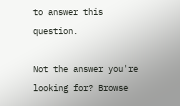to answer this question.

Not the answer you're looking for? Browse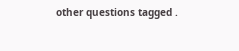other questions tagged .